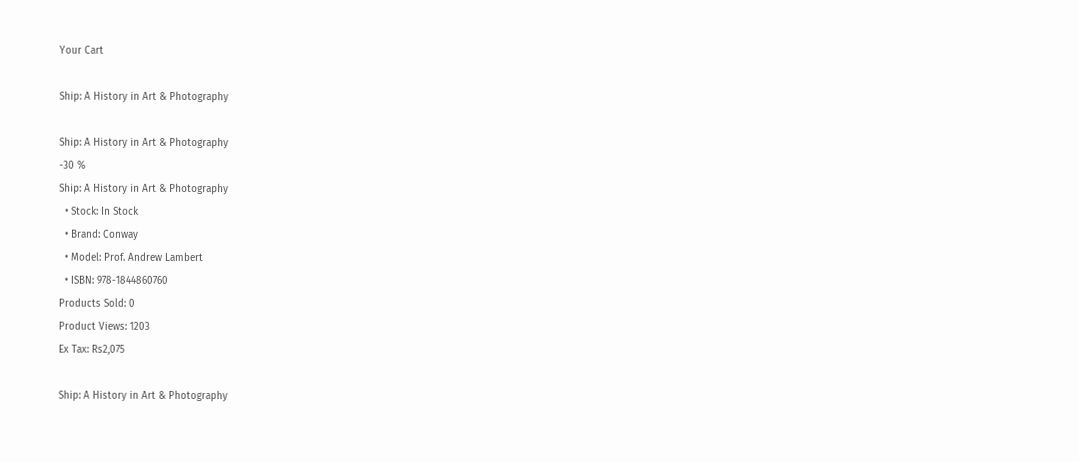Your Cart

Ship: A History in Art & Photography

Ship: A History in Art & Photography
-30 %
Ship: A History in Art & Photography
  • Stock: In Stock
  • Brand: Conway
  • Model: Prof. Andrew Lambert
  • ISBN: 978-1844860760
Products Sold: 0
Product Views: 1203
Ex Tax: Rs2,075

Ship: A History in Art & Photography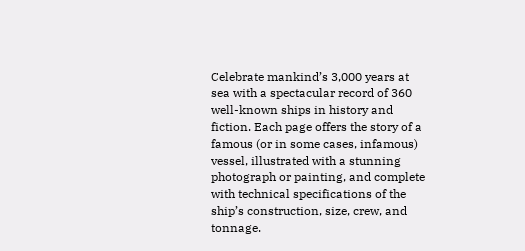Celebrate mankind’s 3,000 years at sea with a spectacular record of 360 well-known ships in history and fiction. Each page offers the story of a famous (or in some cases, infamous) vessel, illustrated with a stunning photograph or painting, and complete with technical specifications of the ship’s construction, size, crew, and tonnage.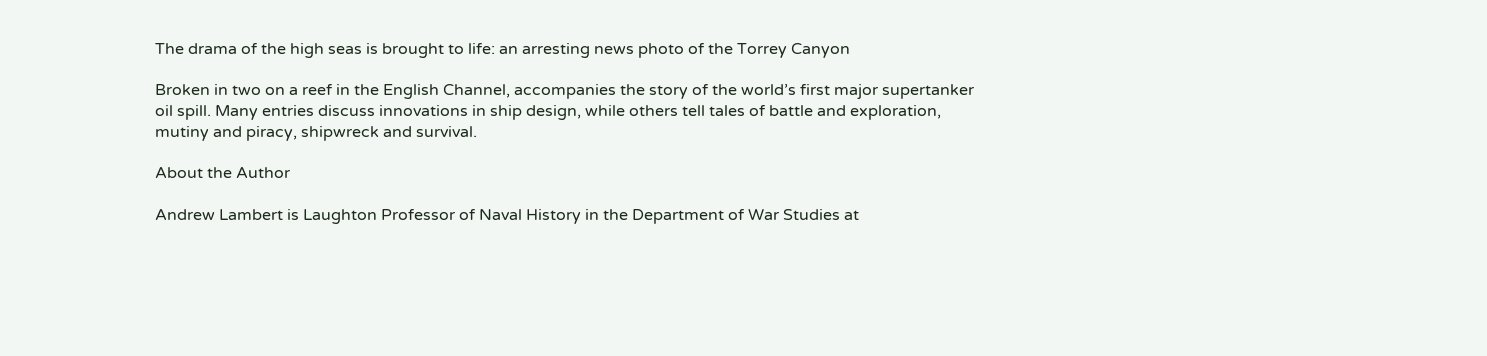The drama of the high seas is brought to life: an arresting news photo of the Torrey Canyon

Broken in two on a reef in the English Channel, accompanies the story of the world’s first major supertanker oil spill. Many entries discuss innovations in ship design, while others tell tales of battle and exploration, mutiny and piracy, shipwreck and survival.

About the Author

Andrew Lambert is Laughton Professor of Naval History in the Department of War Studies at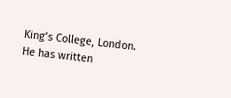King’s College, London. He has written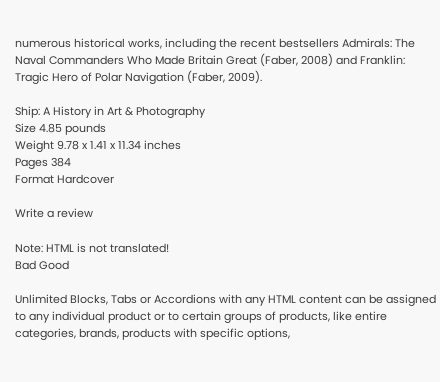numerous historical works, including the recent bestsellers Admirals: The Naval Commanders Who Made Britain Great (Faber, 2008) and Franklin: Tragic Hero of Polar Navigation (Faber, 2009).

Ship: A History in Art & Photography
Size 4.85 pounds
Weight 9.78 x 1.41 x 11.34 inches
Pages 384
Format Hardcover

Write a review

Note: HTML is not translated!
Bad Good

Unlimited Blocks, Tabs or Accordions with any HTML content can be assigned to any individual product or to certain groups of products, like entire categories, brands, products with specific options,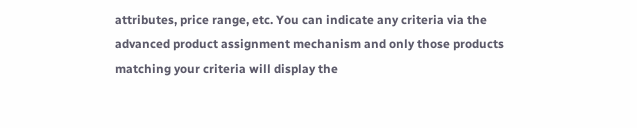attributes, price range, etc. You can indicate any criteria via the advanced product assignment mechanism and only those products matching your criteria will display the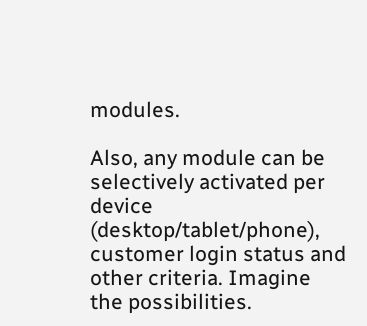modules.

Also, any module can be selectively activated per device (desktop/tablet/phone), customer login status and other criteria. Imagine the possibilities.